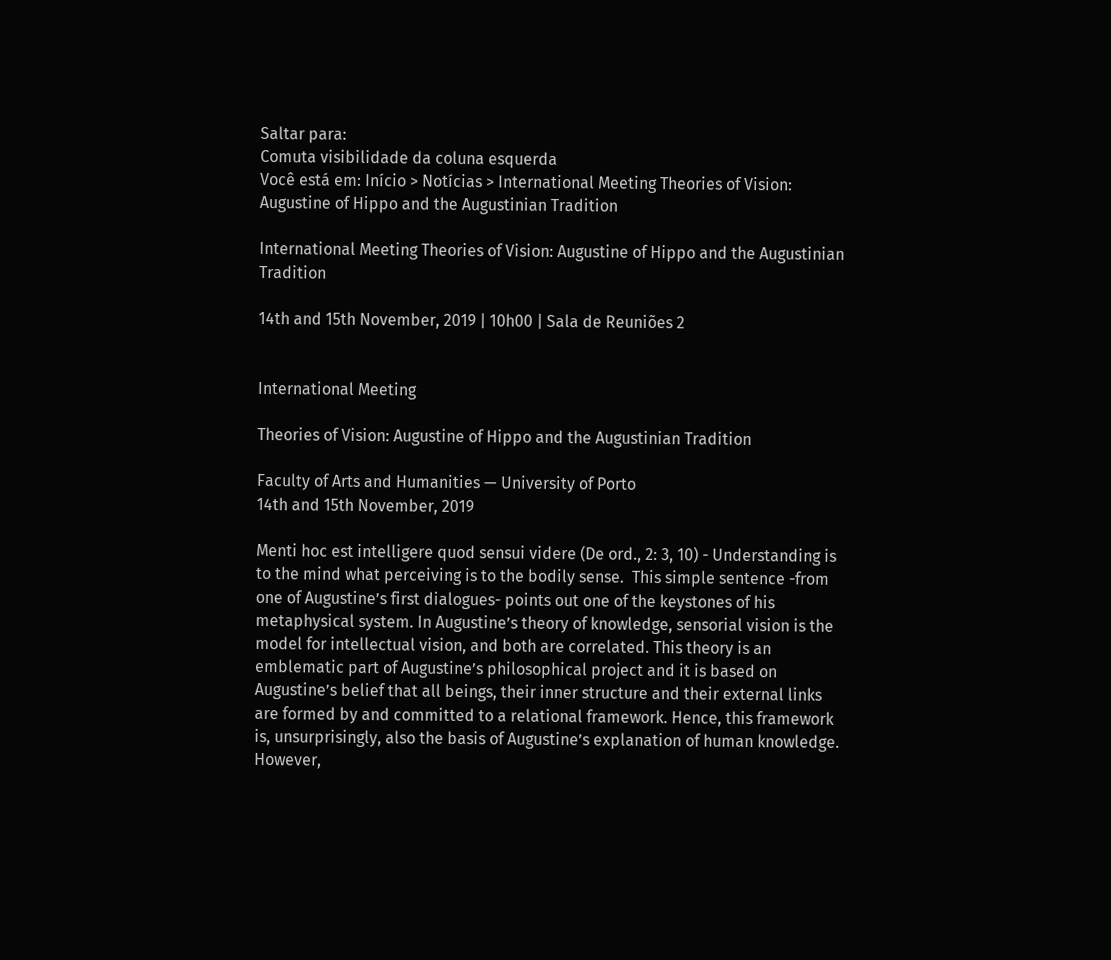Saltar para:
Comuta visibilidade da coluna esquerda
Você está em: Início > Notícias > International Meeting Theories of Vision: Augustine of Hippo and the Augustinian Tradition

International Meeting Theories of Vision: Augustine of Hippo and the Augustinian Tradition

14th and 15th November, 2019 | 10h00 | Sala de Reuniões 2


International Meeting

Theories of Vision: Augustine of Hippo and the Augustinian Tradition

Faculty of Arts and Humanities — University of Porto
14th and 15th November, 2019

Menti hoc est intelligere quod sensui videre (De ord., 2: 3, 10) - Understanding is to the mind what perceiving is to the bodily sense.  This simple sentence -from one of Augustine’s first dialogues- points out one of the keystones of his metaphysical system. In Augustine’s theory of knowledge, sensorial vision is the model for intellectual vision, and both are correlated. This theory is an emblematic part of Augustine’s philosophical project and it is based on Augustine’s belief that all beings, their inner structure and their external links are formed by and committed to a relational framework. Hence, this framework is, unsurprisingly, also the basis of Augustine’s explanation of human knowledge.
However,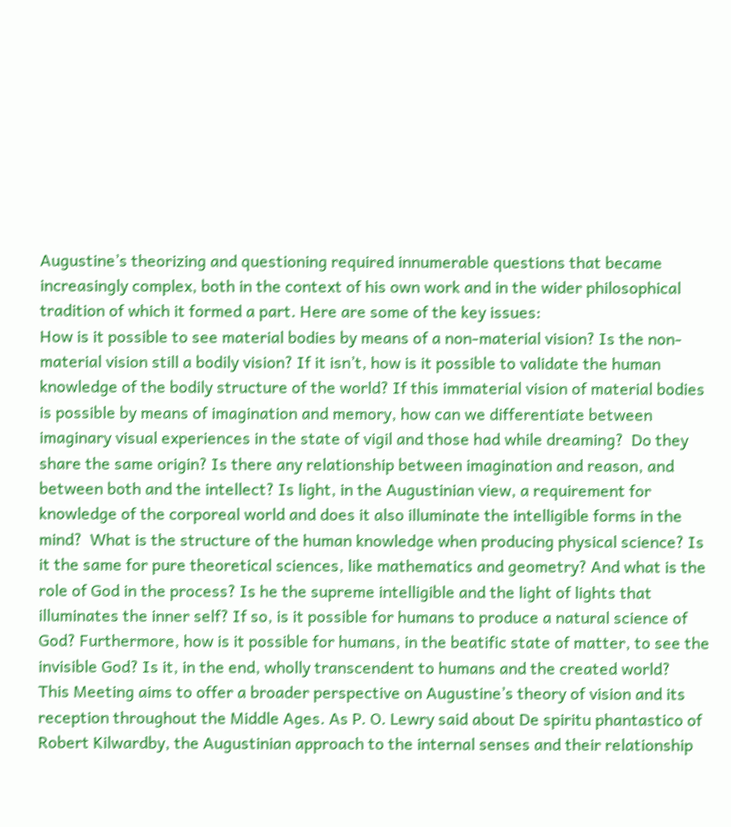Augustine’s theorizing and questioning required innumerable questions that became increasingly complex, both in the context of his own work and in the wider philosophical tradition of which it formed a part. Here are some of the key issues:
How is it possible to see material bodies by means of a non-material vision? Is the non-material vision still a bodily vision? If it isn’t, how is it possible to validate the human knowledge of the bodily structure of the world? If this immaterial vision of material bodies is possible by means of imagination and memory, how can we differentiate between imaginary visual experiences in the state of vigil and those had while dreaming?  Do they share the same origin? Is there any relationship between imagination and reason, and between both and the intellect? Is light, in the Augustinian view, a requirement for knowledge of the corporeal world and does it also illuminate the intelligible forms in the mind?  What is the structure of the human knowledge when producing physical science? Is it the same for pure theoretical sciences, like mathematics and geometry? And what is the role of God in the process? Is he the supreme intelligible and the light of lights that illuminates the inner self? If so, is it possible for humans to produce a natural science of God? Furthermore, how is it possible for humans, in the beatific state of matter, to see the invisible God? Is it, in the end, wholly transcendent to humans and the created world?
This Meeting aims to offer a broader perspective on Augustine’s theory of vision and its reception throughout the Middle Ages. As P. O. Lewry said about De spiritu phantastico of Robert Kilwardby, the Augustinian approach to the internal senses and their relationship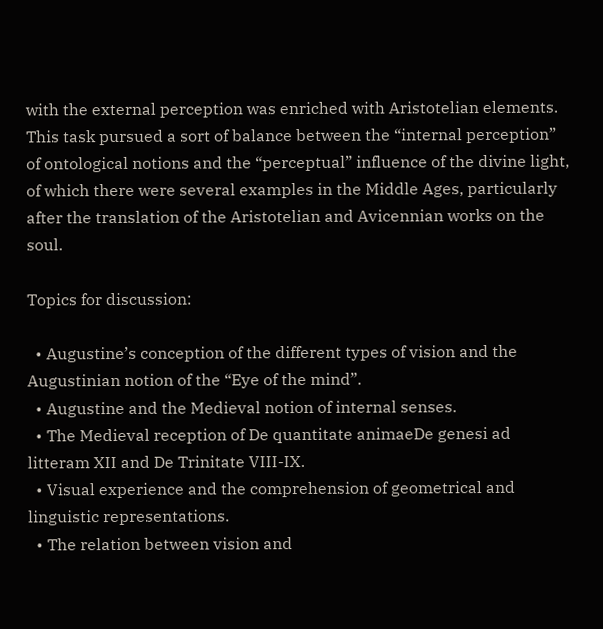with the external perception was enriched with Aristotelian elements. This task pursued a sort of balance between the “internal perception” of ontological notions and the “perceptual” influence of the divine light, of which there were several examples in the Middle Ages, particularly after the translation of the Aristotelian and Avicennian works on the soul.

Topics for discussion:

  • Augustine’s conception of the different types of vision and the Augustinian notion of the “Eye of the mind”.
  • Augustine and the Medieval notion of internal senses.
  • The Medieval reception of De quantitate animaeDe genesi ad litteram XII and De Trinitate VIII-IX.
  • Visual experience and the comprehension of geometrical and linguistic representations.
  • The relation between vision and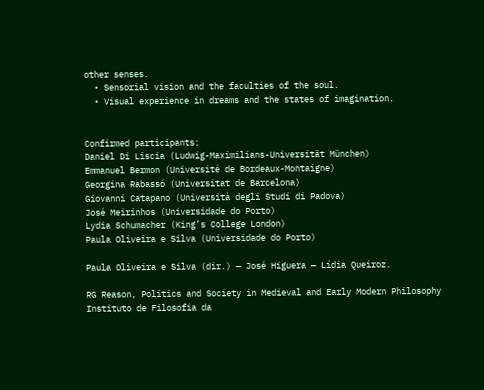other senses.
  • Sensorial vision and the faculties of the soul.
  • Visual experience in dreams and the states of imagination.


Confirmed participants:
Daniel Di Liscia (Ludwig-Maximilians-Universität München)
Emmanuel Bermon (Université de Bordeaux-Montaigne)
Georgina Rabassó (Universitat de Barcelona)
Giovanni Catapano (Università degli Studi di Padova)
José Meirinhos (Universidade do Porto)
Lydia Schumacher (King’s College London)
Paula Oliveira e Silva (Universidade do Porto)

Paula Oliveira e Silva (dir.) — José Higuera — Lídia Queiroz.

RG Reason, Politics and Society in Medieval and Early Modern Philosophy
Instituto de Filosofia da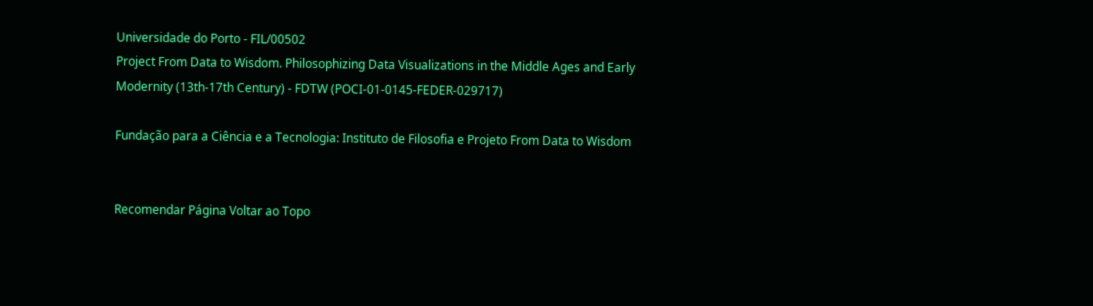Universidade do Porto - FIL/00502
Project From Data to Wisdom. Philosophizing Data Visualizations in the Middle Ages and Early Modernity (13th-17th Century) - FDTW (POCI-01-0145-FEDER-029717)

Fundação para a Ciência e a Tecnologia: Instituto de Filosofia e Projeto From Data to Wisdom


Recomendar Página Voltar ao Topo